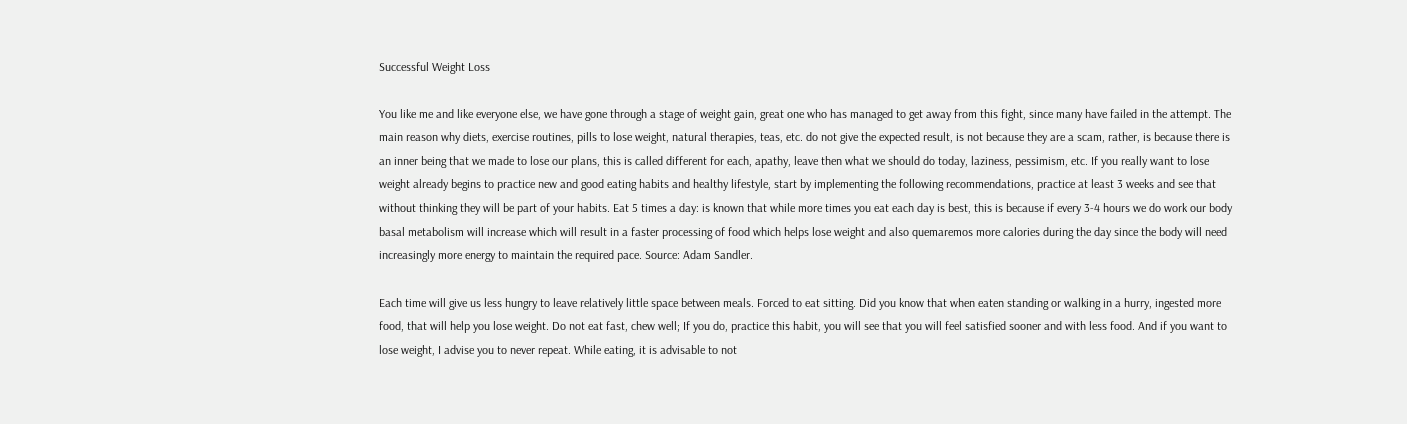Successful Weight Loss

You like me and like everyone else, we have gone through a stage of weight gain, great one who has managed to get away from this fight, since many have failed in the attempt. The main reason why diets, exercise routines, pills to lose weight, natural therapies, teas, etc. do not give the expected result, is not because they are a scam, rather, is because there is an inner being that we made to lose our plans, this is called different for each, apathy, leave then what we should do today, laziness, pessimism, etc. If you really want to lose weight already begins to practice new and good eating habits and healthy lifestyle, start by implementing the following recommendations, practice at least 3 weeks and see that without thinking they will be part of your habits. Eat 5 times a day: is known that while more times you eat each day is best, this is because if every 3-4 hours we do work our body basal metabolism will increase which will result in a faster processing of food which helps lose weight and also quemaremos more calories during the day since the body will need increasingly more energy to maintain the required pace. Source: Adam Sandler.

Each time will give us less hungry to leave relatively little space between meals. Forced to eat sitting. Did you know that when eaten standing or walking in a hurry, ingested more food, that will help you lose weight. Do not eat fast, chew well; If you do, practice this habit, you will see that you will feel satisfied sooner and with less food. And if you want to lose weight, I advise you to never repeat. While eating, it is advisable to not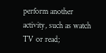perform another activity, such as watch TV or read;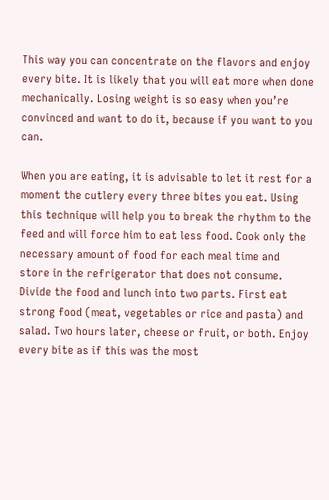This way you can concentrate on the flavors and enjoy every bite. It is likely that you will eat more when done mechanically. Losing weight is so easy when you’re convinced and want to do it, because if you want to you can.

When you are eating, it is advisable to let it rest for a moment the cutlery every three bites you eat. Using this technique will help you to break the rhythm to the feed and will force him to eat less food. Cook only the necessary amount of food for each meal time and store in the refrigerator that does not consume. Divide the food and lunch into two parts. First eat strong food (meat, vegetables or rice and pasta) and salad. Two hours later, cheese or fruit, or both. Enjoy every bite as if this was the most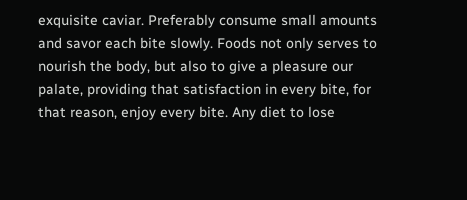exquisite caviar. Preferably consume small amounts and savor each bite slowly. Foods not only serves to nourish the body, but also to give a pleasure our palate, providing that satisfaction in every bite, for that reason, enjoy every bite. Any diet to lose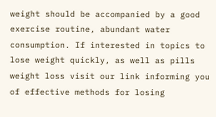weight should be accompanied by a good exercise routine, abundant water consumption. If interested in topics to lose weight quickly, as well as pills weight loss visit our link informing you of effective methods for losing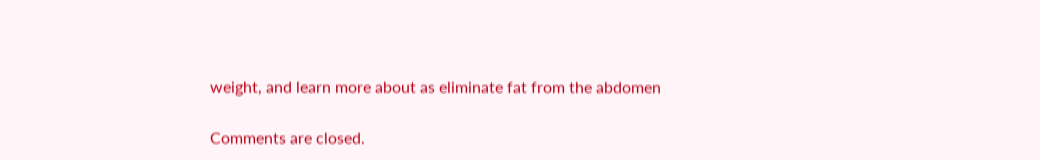weight, and learn more about as eliminate fat from the abdomen

Comments are closed.